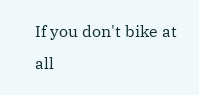If you don't bike at all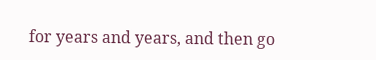for years and years, and then go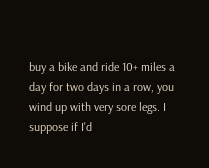buy a bike and ride 10+ miles a day for two days in a row, you wind up with very sore legs. I suppose if I'd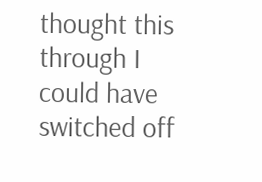thought this through I could have switched off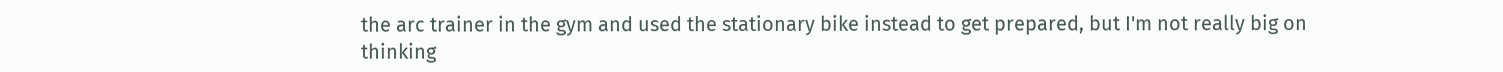the arc trainer in the gym and used the stationary bike instead to get prepared, but I'm not really big on thinking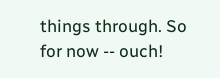things through. So for now -- ouch!